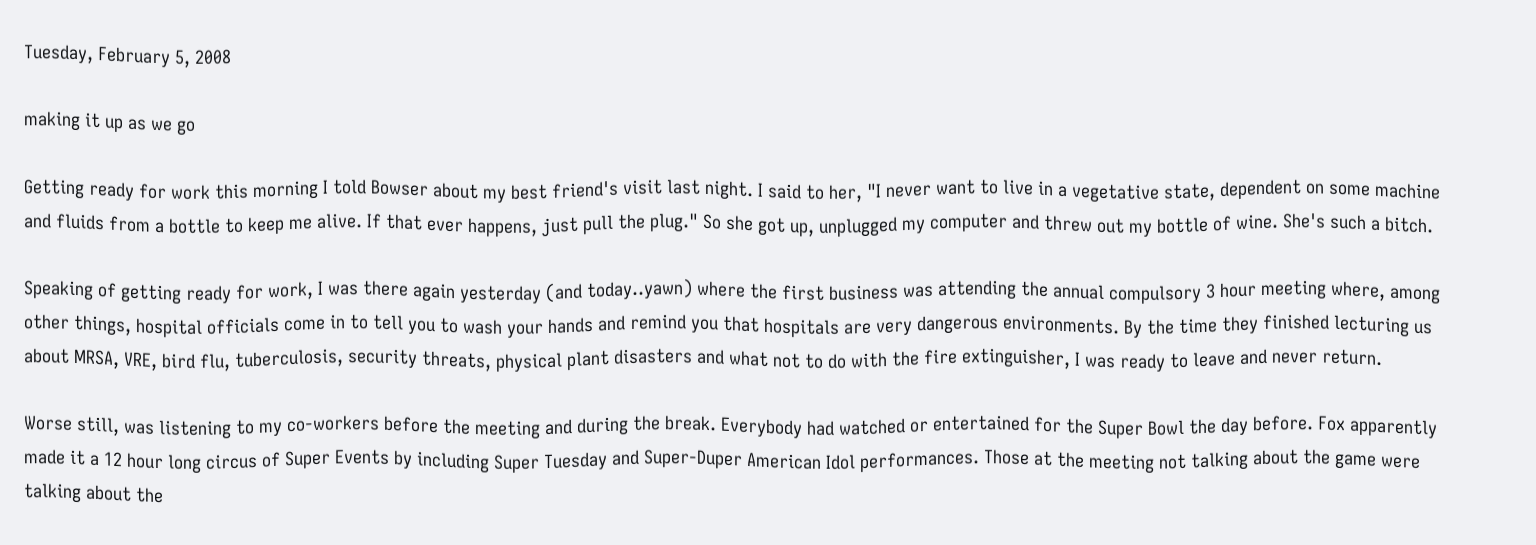Tuesday, February 5, 2008

making it up as we go

Getting ready for work this morning I told Bowser about my best friend's visit last night. I said to her, "I never want to live in a vegetative state, dependent on some machine and fluids from a bottle to keep me alive. If that ever happens, just pull the plug." So she got up, unplugged my computer and threw out my bottle of wine. She's such a bitch.

Speaking of getting ready for work, I was there again yesterday (and today..yawn) where the first business was attending the annual compulsory 3 hour meeting where, among other things, hospital officials come in to tell you to wash your hands and remind you that hospitals are very dangerous environments. By the time they finished lecturing us about MRSA, VRE, bird flu, tuberculosis, security threats, physical plant disasters and what not to do with the fire extinguisher, I was ready to leave and never return.

Worse still, was listening to my co-workers before the meeting and during the break. Everybody had watched or entertained for the Super Bowl the day before. Fox apparently made it a 12 hour long circus of Super Events by including Super Tuesday and Super-Duper American Idol performances. Those at the meeting not talking about the game were talking about the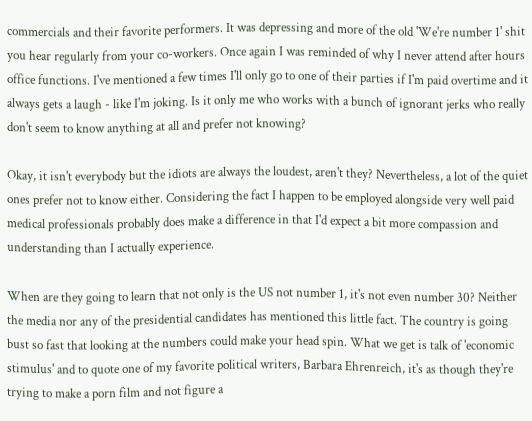commercials and their favorite performers. It was depressing and more of the old 'We're number 1' shit you hear regularly from your co-workers. Once again I was reminded of why I never attend after hours office functions. I've mentioned a few times I'll only go to one of their parties if I'm paid overtime and it always gets a laugh - like I'm joking. Is it only me who works with a bunch of ignorant jerks who really don't seem to know anything at all and prefer not knowing?

Okay, it isn't everybody but the idiots are always the loudest, aren't they? Nevertheless, a lot of the quiet ones prefer not to know either. Considering the fact I happen to be employed alongside very well paid medical professionals probably does make a difference in that I'd expect a bit more compassion and understanding than I actually experience.

When are they going to learn that not only is the US not number 1, it's not even number 30? Neither the media nor any of the presidential candidates has mentioned this little fact. The country is going bust so fast that looking at the numbers could make your head spin. What we get is talk of 'economic stimulus' and to quote one of my favorite political writers, Barbara Ehrenreich, it's as though they're trying to make a porn film and not figure a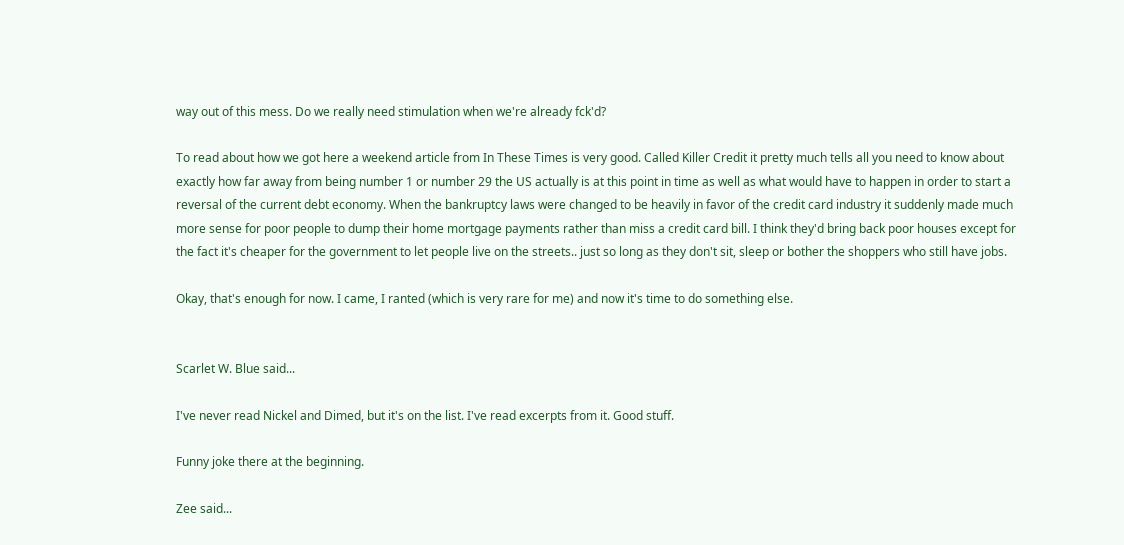way out of this mess. Do we really need stimulation when we're already fck'd?

To read about how we got here a weekend article from In These Times is very good. Called Killer Credit it pretty much tells all you need to know about exactly how far away from being number 1 or number 29 the US actually is at this point in time as well as what would have to happen in order to start a reversal of the current debt economy. When the bankruptcy laws were changed to be heavily in favor of the credit card industry it suddenly made much more sense for poor people to dump their home mortgage payments rather than miss a credit card bill. I think they'd bring back poor houses except for the fact it's cheaper for the government to let people live on the streets.. just so long as they don't sit, sleep or bother the shoppers who still have jobs.

Okay, that's enough for now. I came, I ranted (which is very rare for me) and now it's time to do something else.


Scarlet W. Blue said...

I've never read Nickel and Dimed, but it's on the list. I've read excerpts from it. Good stuff.

Funny joke there at the beginning.

Zee said...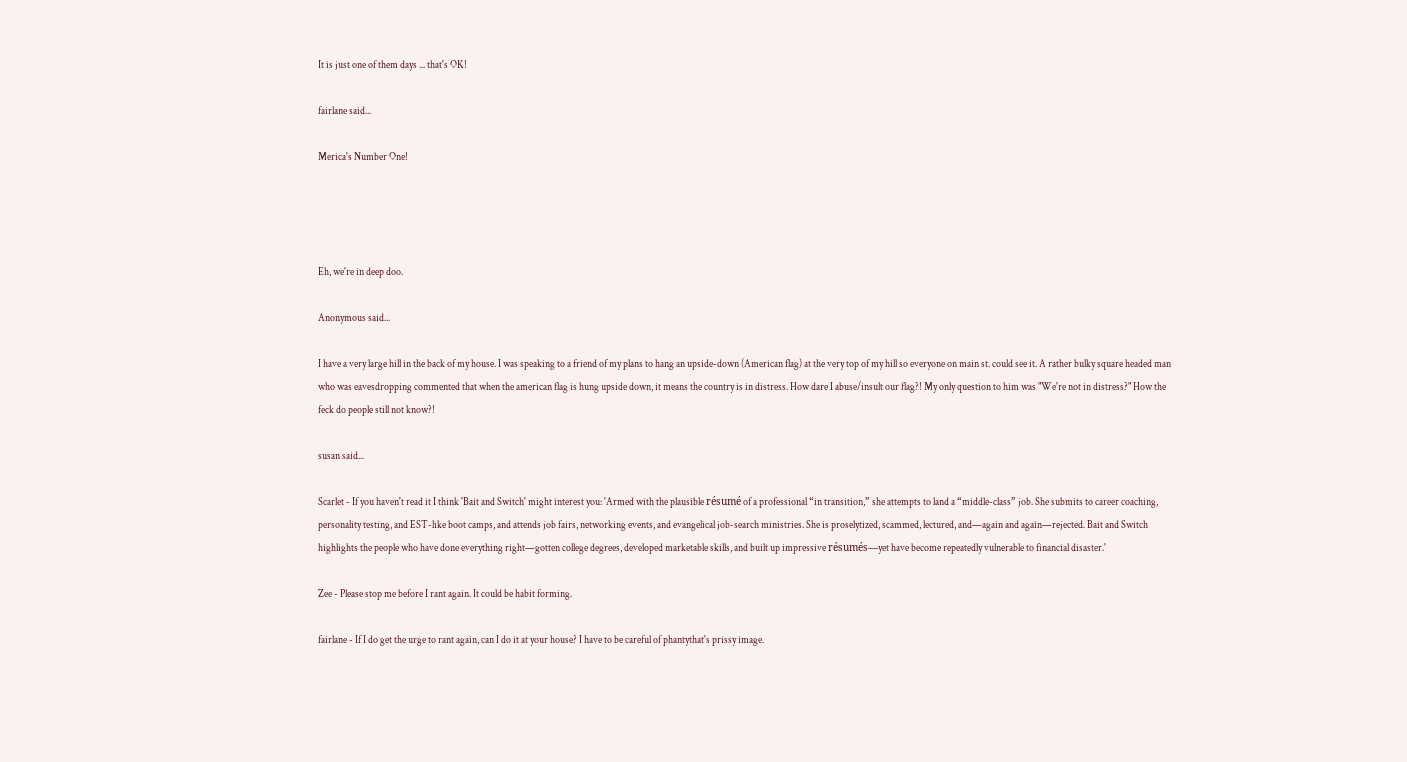It is just one of them days ... that's OK!

fairlane said...

Merica's Number One!




Eh, we're in deep doo.

Anonymous said...

I have a very large hill in the back of my house. I was speaking to a friend of my plans to hang an upside-down (American flag) at the very top of my hill so everyone on main st. could see it. A rather bulky square headed man who was eavesdropping commented that when the american flag is hung upside down, it means the country is in distress. How dare I abuse/insult our flag?! My only question to him was "We're not in distress?" How the feck do people still not know?!

susan said...

Scarlet - If you haven't read it I think 'Bait and Switch' might interest you: 'Armed with the plausible résumé of a professional “in transition,” she attempts to land a “middle-class” job. She submits to career coaching, personality testing, and EST-like boot camps, and attends job fairs, networking events, and evangelical job-search ministries. She is proselytized, scammed, lectured, and—again and again—rejected. Bait and Switch highlights the people who have done everything right—gotten college degrees, developed marketable skills, and built up impressive résumés—yet have become repeatedly vulnerable to financial disaster.'

Zee - Please stop me before I rant again. It could be habit forming.

fairlane - If I do get the urge to rant again, can I do it at your house? I have to be careful of phantythat's prissy image.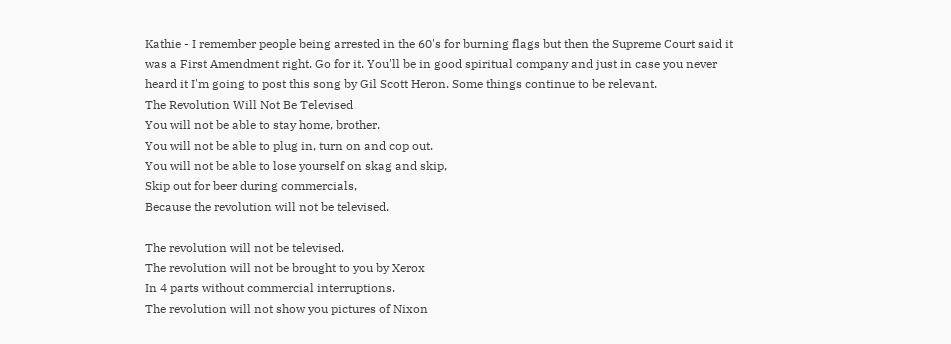Kathie - I remember people being arrested in the 60's for burning flags but then the Supreme Court said it was a First Amendment right. Go for it. You'll be in good spiritual company and just in case you never heard it I'm going to post this song by Gil Scott Heron. Some things continue to be relevant.
The Revolution Will Not Be Televised
You will not be able to stay home, brother.
You will not be able to plug in, turn on and cop out.
You will not be able to lose yourself on skag and skip,
Skip out for beer during commercials,
Because the revolution will not be televised.

The revolution will not be televised.
The revolution will not be brought to you by Xerox
In 4 parts without commercial interruptions.
The revolution will not show you pictures of Nixon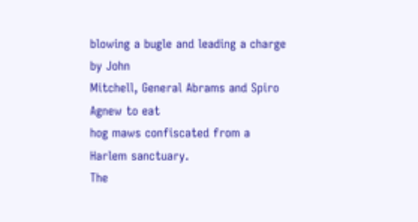blowing a bugle and leading a charge by John
Mitchell, General Abrams and Spiro Agnew to eat
hog maws confiscated from a Harlem sanctuary.
The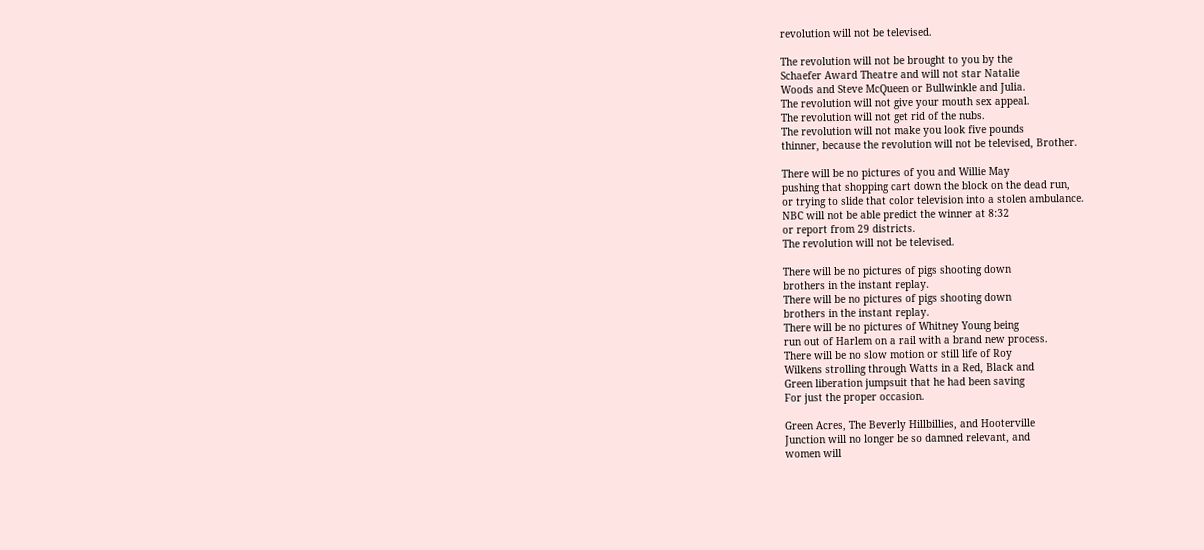revolution will not be televised.

The revolution will not be brought to you by the
Schaefer Award Theatre and will not star Natalie
Woods and Steve McQueen or Bullwinkle and Julia.
The revolution will not give your mouth sex appeal.
The revolution will not get rid of the nubs.
The revolution will not make you look five pounds
thinner, because the revolution will not be televised, Brother.

There will be no pictures of you and Willie May
pushing that shopping cart down the block on the dead run,
or trying to slide that color television into a stolen ambulance.
NBC will not be able predict the winner at 8:32
or report from 29 districts.
The revolution will not be televised.

There will be no pictures of pigs shooting down
brothers in the instant replay.
There will be no pictures of pigs shooting down
brothers in the instant replay.
There will be no pictures of Whitney Young being
run out of Harlem on a rail with a brand new process.
There will be no slow motion or still life of Roy
Wilkens strolling through Watts in a Red, Black and
Green liberation jumpsuit that he had been saving
For just the proper occasion.

Green Acres, The Beverly Hillbillies, and Hooterville
Junction will no longer be so damned relevant, and
women will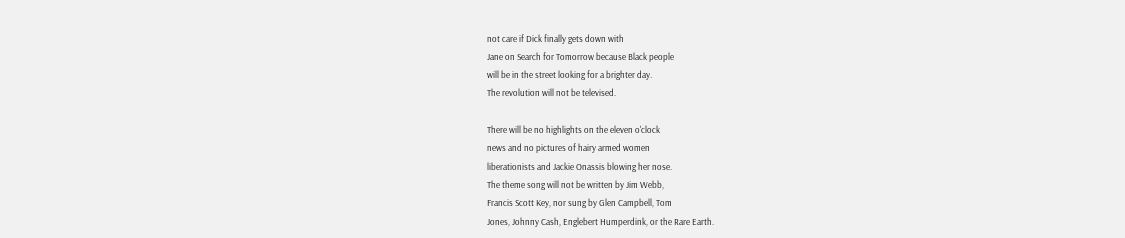not care if Dick finally gets down with
Jane on Search for Tomorrow because Black people
will be in the street looking for a brighter day.
The revolution will not be televised.

There will be no highlights on the eleven o'clock
news and no pictures of hairy armed women
liberationists and Jackie Onassis blowing her nose.
The theme song will not be written by Jim Webb,
Francis Scott Key, nor sung by Glen Campbell, Tom
Jones, Johnny Cash, Englebert Humperdink, or the Rare Earth.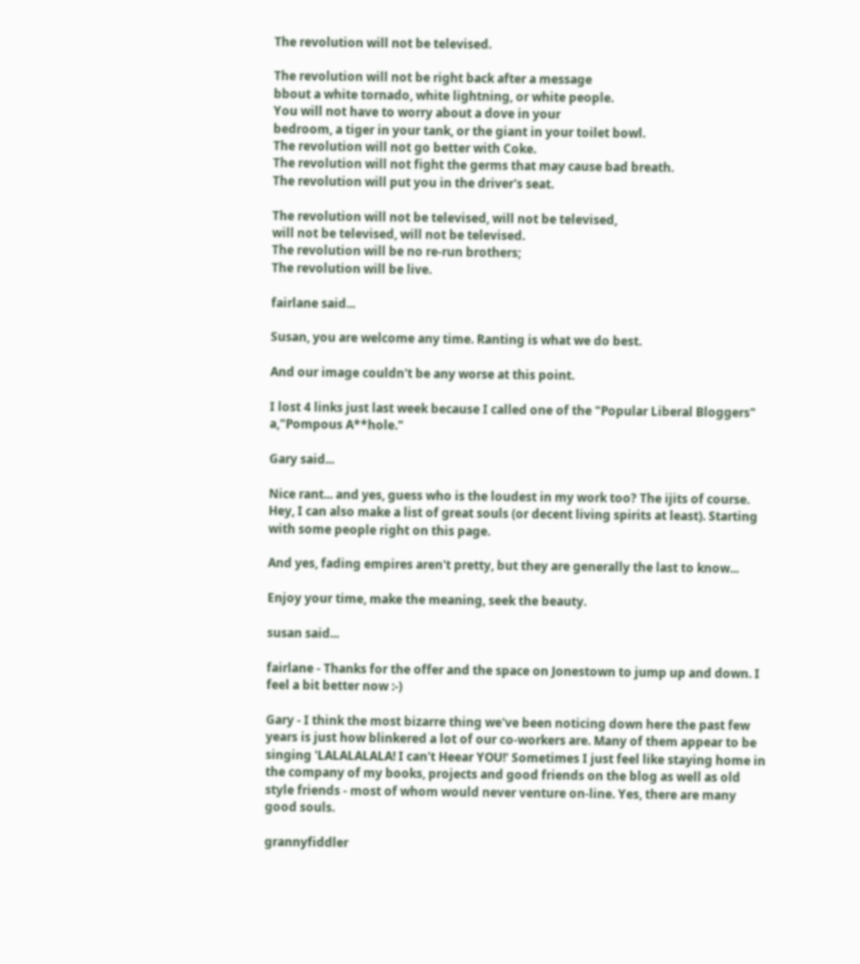The revolution will not be televised.

The revolution will not be right back after a message
bbout a white tornado, white lightning, or white people.
You will not have to worry about a dove in your
bedroom, a tiger in your tank, or the giant in your toilet bowl.
The revolution will not go better with Coke.
The revolution will not fight the germs that may cause bad breath.
The revolution will put you in the driver's seat.

The revolution will not be televised, will not be televised,
will not be televised, will not be televised.
The revolution will be no re-run brothers;
The revolution will be live.

fairlane said...

Susan, you are welcome any time. Ranting is what we do best.

And our image couldn't be any worse at this point.

I lost 4 links just last week because I called one of the "Popular Liberal Bloggers" a,"Pompous A**hole."

Gary said...

Nice rant... and yes, guess who is the loudest in my work too? The ijits of course. Hey, I can also make a list of great souls (or decent living spirits at least). Starting with some people right on this page.

And yes, fading empires aren't pretty, but they are generally the last to know...

Enjoy your time, make the meaning, seek the beauty.

susan said...

fairlane - Thanks for the offer and the space on Jonestown to jump up and down. I feel a bit better now :-)

Gary - I think the most bizarre thing we've been noticing down here the past few years is just how blinkered a lot of our co-workers are. Many of them appear to be singing 'LALALALALA! I can't Heear YOU!' Sometimes I just feel like staying home in the company of my books, projects and good friends on the blog as well as old style friends - most of whom would never venture on-line. Yes, there are many good souls.

grannyfiddler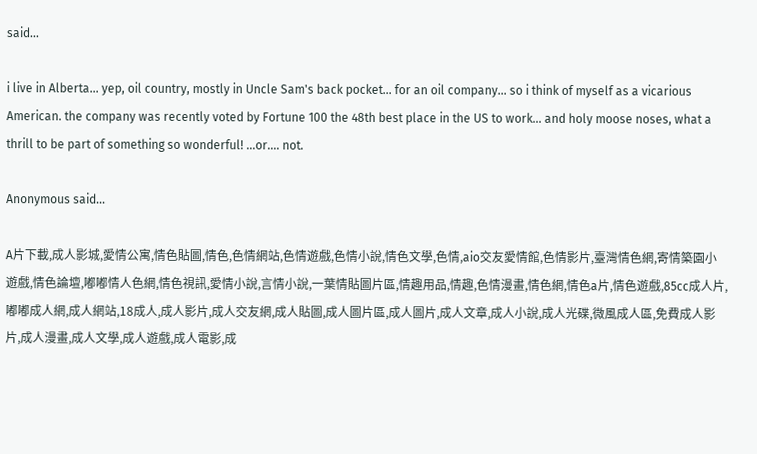said...

i live in Alberta... yep, oil country, mostly in Uncle Sam's back pocket... for an oil company... so i think of myself as a vicarious American. the company was recently voted by Fortune 100 the 48th best place in the US to work... and holy moose noses, what a thrill to be part of something so wonderful! ...or.... not.

Anonymous said...

A片下載,成人影城,愛情公寓,情色貼圖,情色,色情網站,色情遊戲,色情小說,情色文學,色情,aio交友愛情館,色情影片,臺灣情色網,寄情築園小遊戲,情色論壇,嘟嘟情人色網,情色視訊,愛情小說,言情小說,一葉情貼圖片區,情趣用品,情趣,色情漫畫,情色網,情色a片,情色遊戲,85cc成人片,嘟嘟成人網,成人網站,18成人,成人影片,成人交友網,成人貼圖,成人圖片區,成人圖片,成人文章,成人小說,成人光碟,微風成人區,免費成人影片,成人漫畫,成人文學,成人遊戲,成人電影,成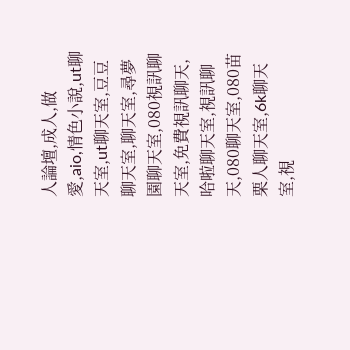人論壇,成人,做愛,aio,情色小說,ut聊天室,ut聊天室,豆豆聊天室,聊天室,尋夢園聊天室,080視訊聊天室,免費視訊聊天,哈啦聊天室,視訊聊天,080聊天室,080苗栗人聊天室,6k聊天室,視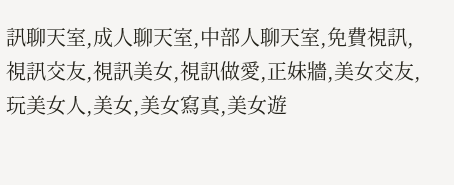訊聊天室,成人聊天室,中部人聊天室,免費視訊,視訊交友,視訊美女,視訊做愛,正妹牆,美女交友,玩美女人,美女,美女寫真,美女遊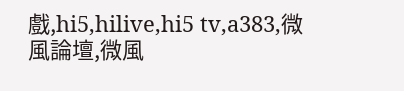戲,hi5,hilive,hi5 tv,a383,微風論壇,微風